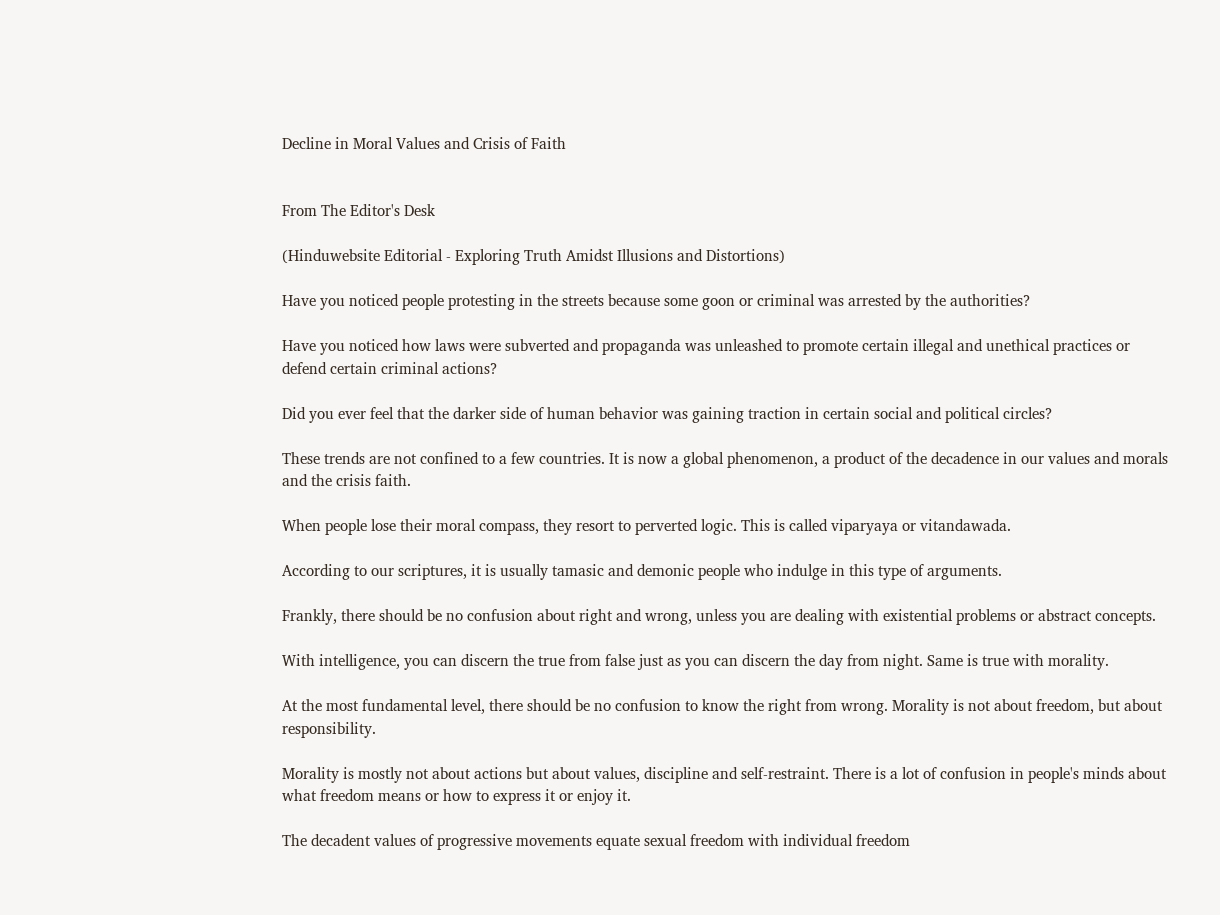Decline in Moral Values and Crisis of Faith


From The Editor's Desk

(Hinduwebsite Editorial - Exploring Truth Amidst Illusions and Distortions)

Have you noticed people protesting in the streets because some goon or criminal was arrested by the authorities?

Have you noticed how laws were subverted and propaganda was unleashed to promote certain illegal and unethical practices or defend certain criminal actions?

Did you ever feel that the darker side of human behavior was gaining traction in certain social and political circles?

These trends are not confined to a few countries. It is now a global phenomenon, a product of the decadence in our values and morals and the crisis faith.

When people lose their moral compass, they resort to perverted logic. This is called viparyaya or vitandawada.

According to our scriptures, it is usually tamasic and demonic people who indulge in this type of arguments.

Frankly, there should be no confusion about right and wrong, unless you are dealing with existential problems or abstract concepts.

With intelligence, you can discern the true from false just as you can discern the day from night. Same is true with morality.

At the most fundamental level, there should be no confusion to know the right from wrong. Morality is not about freedom, but about responsibility.

Morality is mostly not about actions but about values, discipline and self-restraint. There is a lot of confusion in people's minds about what freedom means or how to express it or enjoy it.

The decadent values of progressive movements equate sexual freedom with individual freedom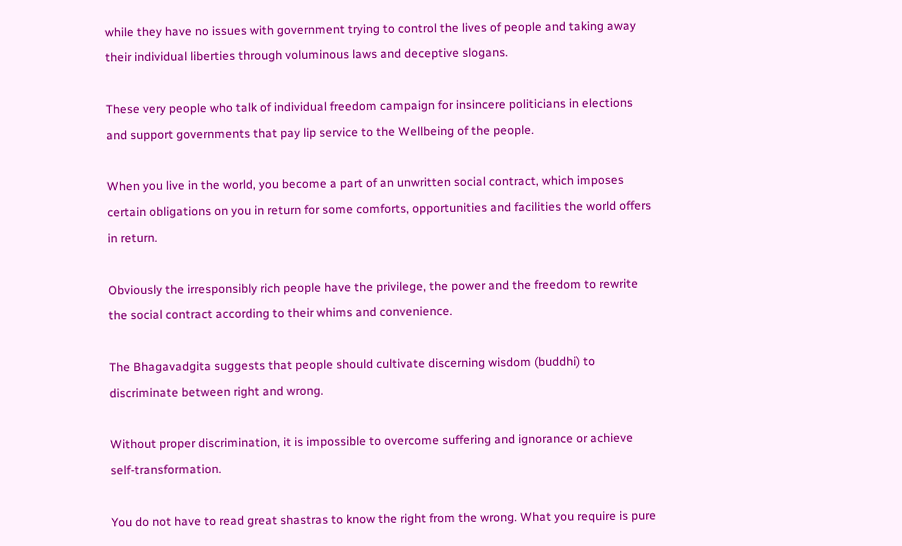while they have no issues with government trying to control the lives of people and taking away their individual liberties through voluminous laws and deceptive slogans.

These very people who talk of individual freedom campaign for insincere politicians in elections and support governments that pay lip service to the Wellbeing of the people.

When you live in the world, you become a part of an unwritten social contract, which imposes certain obligations on you in return for some comforts, opportunities and facilities the world offers in return.

Obviously the irresponsibly rich people have the privilege, the power and the freedom to rewrite the social contract according to their whims and convenience.

The Bhagavadgita suggests that people should cultivate discerning wisdom (buddhi) to discriminate between right and wrong.

Without proper discrimination, it is impossible to overcome suffering and ignorance or achieve self-transformation.

You do not have to read great shastras to know the right from the wrong. What you require is pure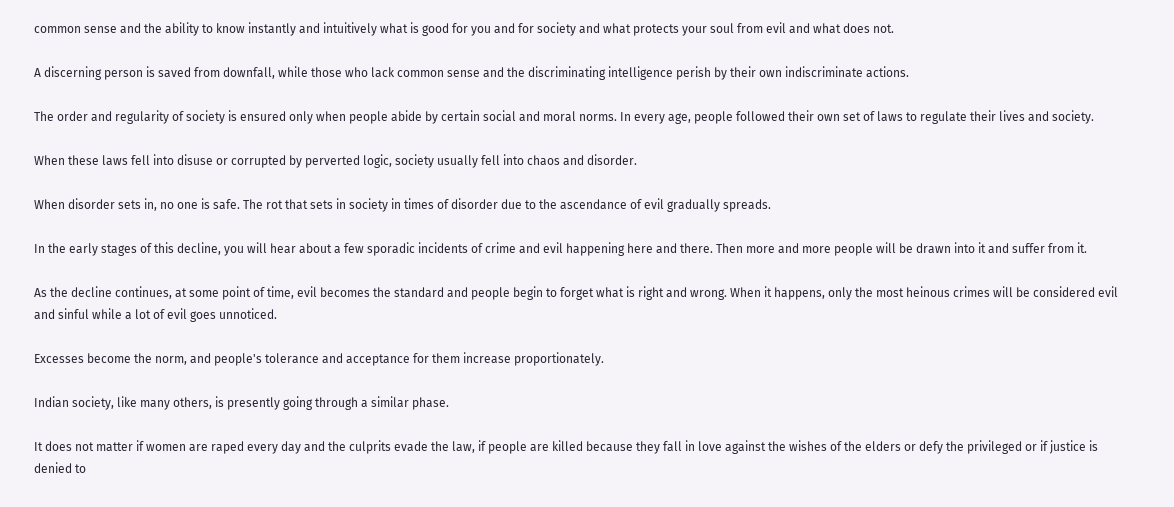common sense and the ability to know instantly and intuitively what is good for you and for society and what protects your soul from evil and what does not.

A discerning person is saved from downfall, while those who lack common sense and the discriminating intelligence perish by their own indiscriminate actions.

The order and regularity of society is ensured only when people abide by certain social and moral norms. In every age, people followed their own set of laws to regulate their lives and society.

When these laws fell into disuse or corrupted by perverted logic, society usually fell into chaos and disorder.

When disorder sets in, no one is safe. The rot that sets in society in times of disorder due to the ascendance of evil gradually spreads.

In the early stages of this decline, you will hear about a few sporadic incidents of crime and evil happening here and there. Then more and more people will be drawn into it and suffer from it.

As the decline continues, at some point of time, evil becomes the standard and people begin to forget what is right and wrong. When it happens, only the most heinous crimes will be considered evil and sinful while a lot of evil goes unnoticed.

Excesses become the norm, and people's tolerance and acceptance for them increase proportionately.

Indian society, like many others, is presently going through a similar phase.

It does not matter if women are raped every day and the culprits evade the law, if people are killed because they fall in love against the wishes of the elders or defy the privileged or if justice is denied to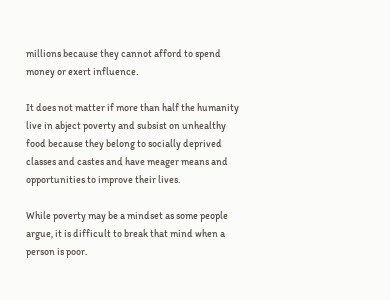millions because they cannot afford to spend money or exert influence.

It does not matter if more than half the humanity live in abject poverty and subsist on unhealthy food because they belong to socially deprived classes and castes and have meager means and opportunities to improve their lives.

While poverty may be a mindset as some people argue, it is difficult to break that mind when a person is poor.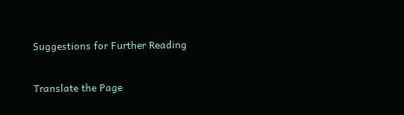Suggestions for Further Reading

Translate the Page